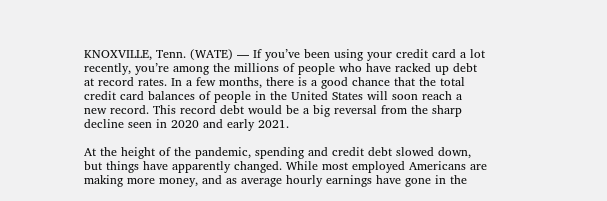KNOXVILLE, Tenn. (WATE) — If you’ve been using your credit card a lot recently, you’re among the millions of people who have racked up debt at record rates. In a few months, there is a good chance that the total credit card balances of people in the United States will soon reach a new record. This record debt would be a big reversal from the sharp decline seen in 2020 and early 2021.

At the height of the pandemic, spending and credit debt slowed down, but things have apparently changed. While most employed Americans are making more money, and as average hourly earnings have gone in the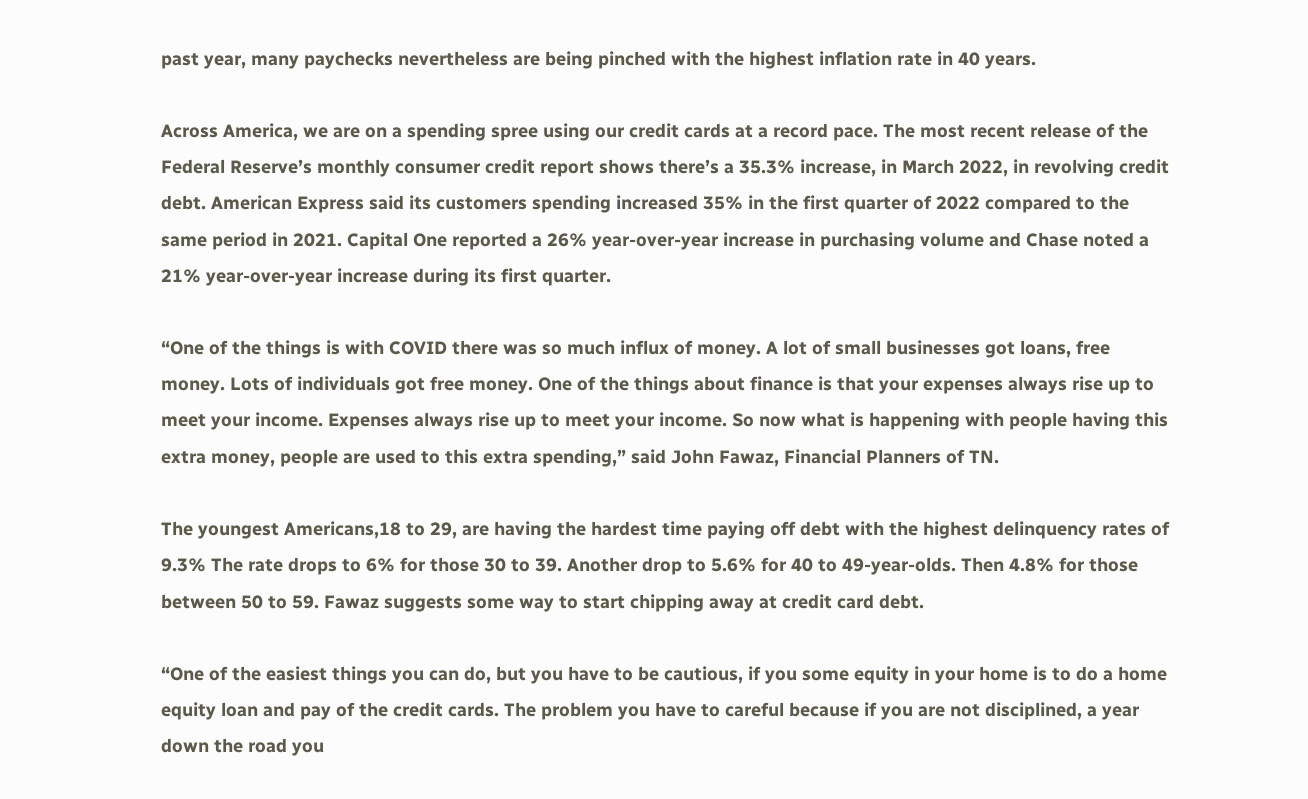past year, many paychecks nevertheless are being pinched with the highest inflation rate in 40 years.

Across America, we are on a spending spree using our credit cards at a record pace. The most recent release of the Federal Reserve’s monthly consumer credit report shows there’s a 35.3% increase, in March 2022, in revolving credit debt. American Express said its customers spending increased 35% in the first quarter of 2022 compared to the same period in 2021. Capital One reported a 26% year-over-year increase in purchasing volume and Chase noted a 21% year-over-year increase during its first quarter.

“One of the things is with COVID there was so much influx of money. A lot of small businesses got loans, free money. Lots of individuals got free money. One of the things about finance is that your expenses always rise up to meet your income. Expenses always rise up to meet your income. So now what is happening with people having this extra money, people are used to this extra spending,” said John Fawaz, Financial Planners of TN.

The youngest Americans,18 to 29, are having the hardest time paying off debt with the highest delinquency rates of 9.3% The rate drops to 6% for those 30 to 39. Another drop to 5.6% for 40 to 49-year-olds. Then 4.8% for those between 50 to 59. Fawaz suggests some way to start chipping away at credit card debt.

“One of the easiest things you can do, but you have to be cautious, if you some equity in your home is to do a home equity loan and pay of the credit cards. The problem you have to careful because if you are not disciplined, a year down the road you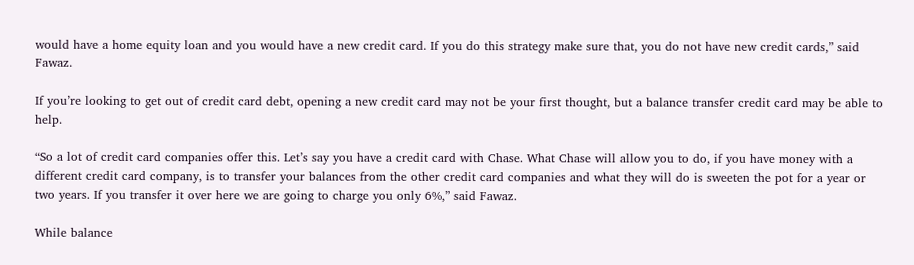would have a home equity loan and you would have a new credit card. If you do this strategy make sure that, you do not have new credit cards,” said Fawaz.

If you’re looking to get out of credit card debt, opening a new credit card may not be your first thought, but a balance transfer credit card may be able to help.

“So a lot of credit card companies offer this. Let’s say you have a credit card with Chase. What Chase will allow you to do, if you have money with a different credit card company, is to transfer your balances from the other credit card companies and what they will do is sweeten the pot for a year or two years. If you transfer it over here we are going to charge you only 6%,” said Fawaz.

While balance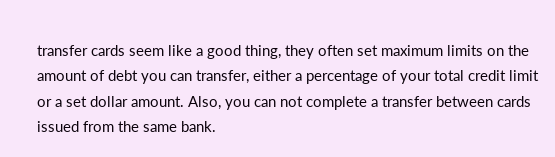transfer cards seem like a good thing, they often set maximum limits on the amount of debt you can transfer, either a percentage of your total credit limit or a set dollar amount. Also, you can not complete a transfer between cards issued from the same bank.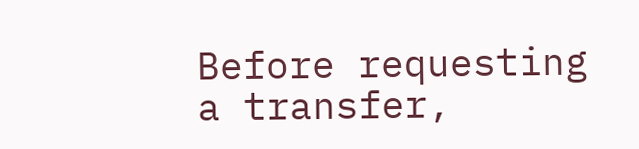Before requesting a transfer,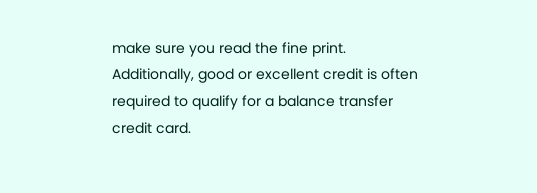make sure you read the fine print. Additionally, good or excellent credit is often required to qualify for a balance transfer credit card.